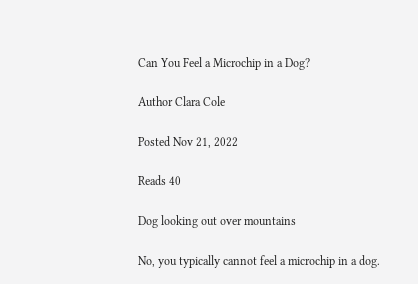Can You Feel a Microchip in a Dog?

Author Clara Cole

Posted Nov 21, 2022

Reads 40

Dog looking out over mountains

No, you typically cannot feel a microchip in a dog.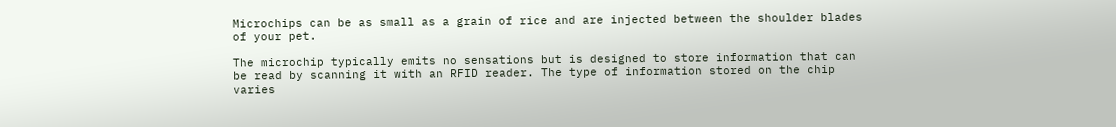Microchips can be as small as a grain of rice and are injected between the shoulder blades of your pet.

The microchip typically emits no sensations but is designed to store information that can be read by scanning it with an RFID reader. The type of information stored on the chip varies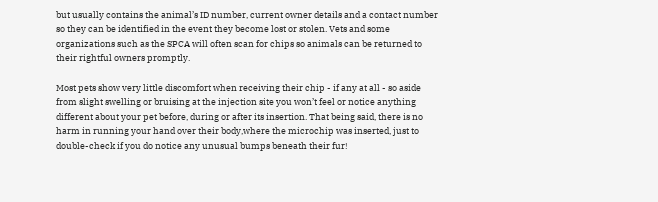but usually contains the animal’s ID number, current owner details and a contact number so they can be identified in the event they become lost or stolen. Vets and some organizations such as the SPCA will often scan for chips so animals can be returned to their rightful owners promptly.

Most pets show very little discomfort when receiving their chip - if any at all - so aside from slight swelling or bruising at the injection site you won’t feel or notice anything different about your pet before, during or after its insertion. That being said, there is no harm in running your hand over their body,where the microchip was inserted, just to double-check if you do notice any unusual bumps beneath their fur!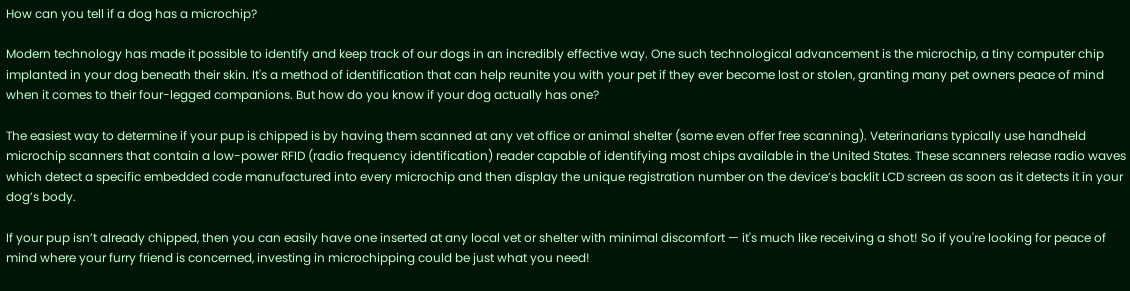How can you tell if a dog has a microchip?

Modern technology has made it possible to identify and keep track of our dogs in an incredibly effective way. One such technological advancement is the microchip, a tiny computer chip implanted in your dog beneath their skin. It's a method of identification that can help reunite you with your pet if they ever become lost or stolen, granting many pet owners peace of mind when it comes to their four-legged companions. But how do you know if your dog actually has one?

The easiest way to determine if your pup is chipped is by having them scanned at any vet office or animal shelter (some even offer free scanning). Veterinarians typically use handheld microchip scanners that contain a low-power RFID (radio frequency identification) reader capable of identifying most chips available in the United States. These scanners release radio waves which detect a specific embedded code manufactured into every microchip and then display the unique registration number on the device’s backlit LCD screen as soon as it detects it in your dog’s body.

If your pup isn’t already chipped, then you can easily have one inserted at any local vet or shelter with minimal discomfort — it's much like receiving a shot! So if you're looking for peace of mind where your furry friend is concerned, investing in microchipping could be just what you need!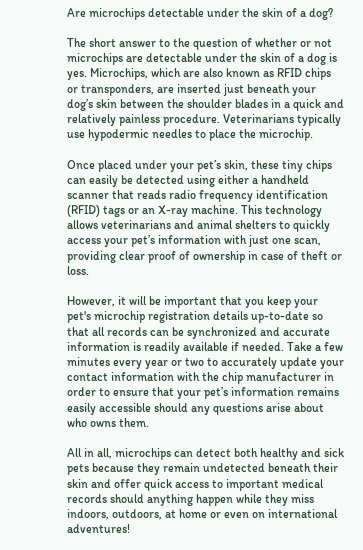Are microchips detectable under the skin of a dog?

The short answer to the question of whether or not microchips are detectable under the skin of a dog is yes. Microchips, which are also known as RFID chips or transponders, are inserted just beneath your dog’s skin between the shoulder blades in a quick and relatively painless procedure. Veterinarians typically use hypodermic needles to place the microchip.

Once placed under your pet’s skin, these tiny chips can easily be detected using either a handheld scanner that reads radio frequency identification (RFID) tags or an X-ray machine. This technology allows veterinarians and animal shelters to quickly access your pet’s information with just one scan, providing clear proof of ownership in case of theft or loss.

However, it will be important that you keep your pet's microchip registration details up-to-date so that all records can be synchronized and accurate information is readily available if needed. Take a few minutes every year or two to accurately update your contact information with the chip manufacturer in order to ensure that your pet’s information remains easily accessible should any questions arise about who owns them.

All in all, microchips can detect both healthy and sick pets because they remain undetected beneath their skin and offer quick access to important medical records should anything happen while they miss indoors, outdoors, at home or even on international adventures!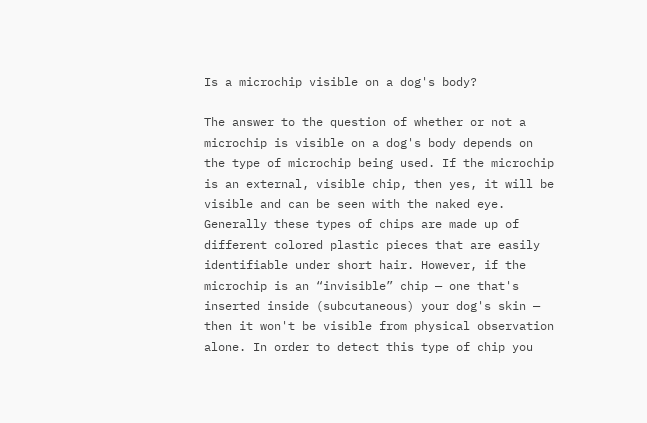Is a microchip visible on a dog's body?

The answer to the question of whether or not a microchip is visible on a dog's body depends on the type of microchip being used. If the microchip is an external, visible chip, then yes, it will be visible and can be seen with the naked eye. Generally these types of chips are made up of different colored plastic pieces that are easily identifiable under short hair. However, if the microchip is an “invisible” chip — one that's inserted inside (subcutaneous) your dog's skin — then it won't be visible from physical observation alone. In order to detect this type of chip you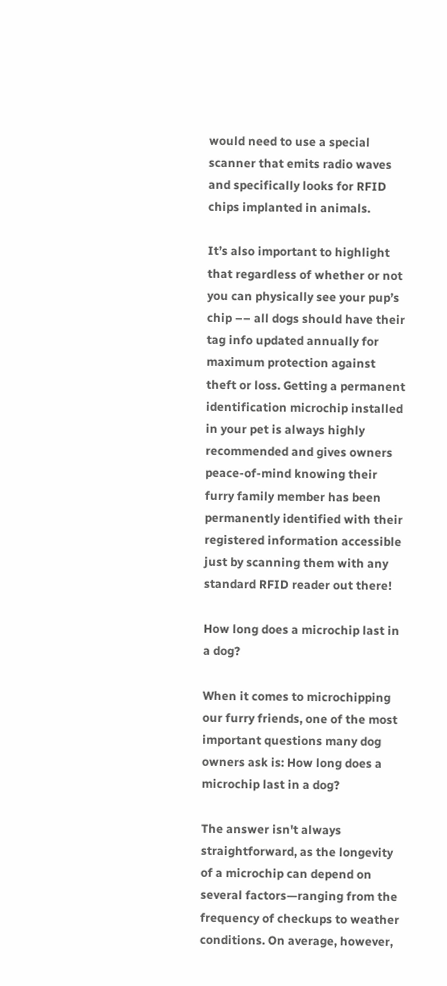would need to use a special scanner that emits radio waves and specifically looks for RFID chips implanted in animals.

It’s also important to highlight that regardless of whether or not you can physically see your pup’s chip –– all dogs should have their tag info updated annually for maximum protection against theft or loss. Getting a permanent identification microchip installed in your pet is always highly recommended and gives owners peace-of-mind knowing their furry family member has been permanently identified with their registered information accessible just by scanning them with any standard RFID reader out there!

How long does a microchip last in a dog?

When it comes to microchipping our furry friends, one of the most important questions many dog owners ask is: How long does a microchip last in a dog?

The answer isn't always straightforward, as the longevity of a microchip can depend on several factors—ranging from the frequency of checkups to weather conditions. On average, however,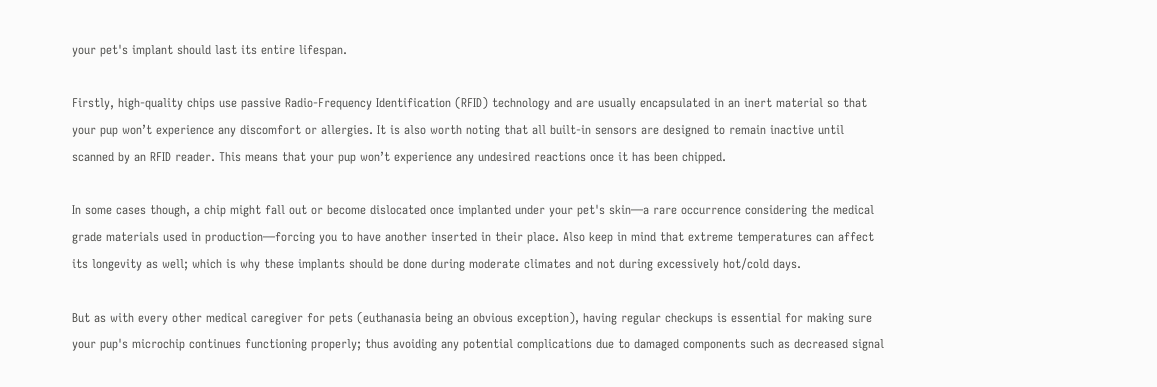your pet's implant should last its entire lifespan.

Firstly, high-quality chips use passive Radio-Frequency Identification (RFID) technology and are usually encapsulated in an inert material so that your pup won’t experience any discomfort or allergies. It is also worth noting that all built-in sensors are designed to remain inactive until scanned by an RFID reader. This means that your pup won’t experience any undesired reactions once it has been chipped.

In some cases though, a chip might fall out or become dislocated once implanted under your pet's skin—a rare occurrence considering the medical grade materials used in production—forcing you to have another inserted in their place. Also keep in mind that extreme temperatures can affect its longevity as well; which is why these implants should be done during moderate climates and not during excessively hot/cold days.

But as with every other medical caregiver for pets (euthanasia being an obvious exception), having regular checkups is essential for making sure your pup's microchip continues functioning properly; thus avoiding any potential complications due to damaged components such as decreased signal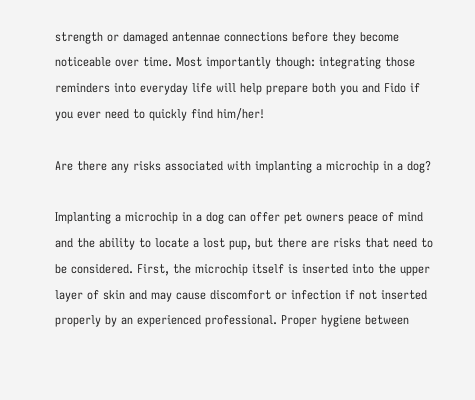strength or damaged antennae connections before they become noticeable over time. Most importantly though: integrating those reminders into everyday life will help prepare both you and Fido if you ever need to quickly find him/her!

Are there any risks associated with implanting a microchip in a dog?

Implanting a microchip in a dog can offer pet owners peace of mind and the ability to locate a lost pup, but there are risks that need to be considered. First, the microchip itself is inserted into the upper layer of skin and may cause discomfort or infection if not inserted properly by an experienced professional. Proper hygiene between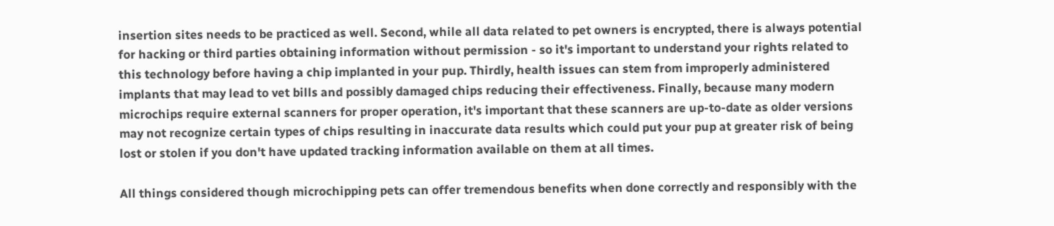insertion sites needs to be practiced as well. Second, while all data related to pet owners is encrypted, there is always potential for hacking or third parties obtaining information without permission - so it's important to understand your rights related to this technology before having a chip implanted in your pup. Thirdly, health issues can stem from improperly administered implants that may lead to vet bills and possibly damaged chips reducing their effectiveness. Finally, because many modern microchips require external scanners for proper operation, it's important that these scanners are up-to-date as older versions may not recognize certain types of chips resulting in inaccurate data results which could put your pup at greater risk of being lost or stolen if you don't have updated tracking information available on them at all times.

All things considered though microchipping pets can offer tremendous benefits when done correctly and responsibly with the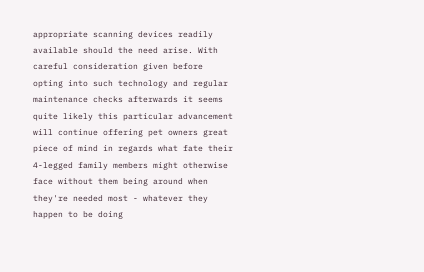appropriate scanning devices readily available should the need arise. With careful consideration given before opting into such technology and regular maintenance checks afterwards it seems quite likely this particular advancement will continue offering pet owners great piece of mind in regards what fate their 4-legged family members might otherwise face without them being around when they're needed most - whatever they happen to be doing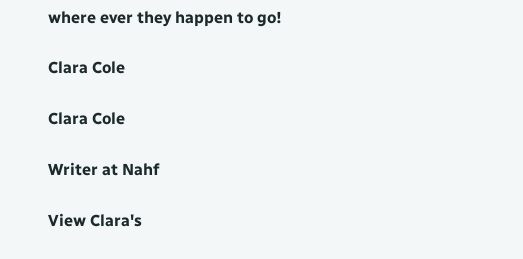where ever they happen to go!

Clara Cole

Clara Cole

Writer at Nahf

View Clara's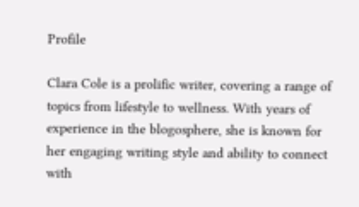Profile

Clara Cole is a prolific writer, covering a range of topics from lifestyle to wellness. With years of experience in the blogosphere, she is known for her engaging writing style and ability to connect with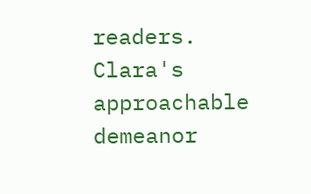readers. Clara's approachable demeanor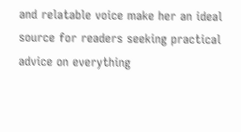and relatable voice make her an ideal source for readers seeking practical advice on everything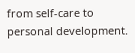from self-care to personal development.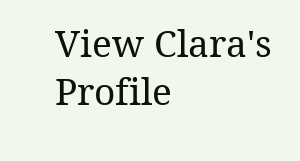View Clara's Profile